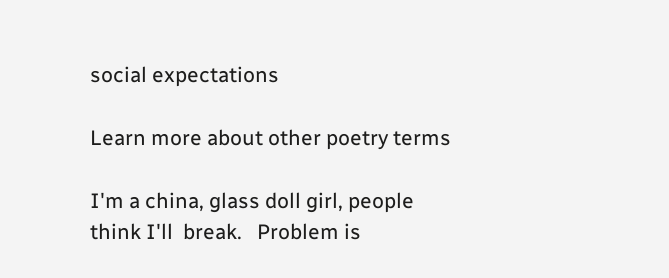social expectations

Learn more about other poetry terms

I'm a china, glass doll girl, people think I'll  break.   Problem is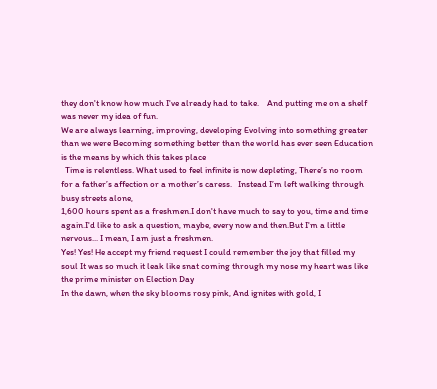they don't know how much I've already had to take.    And putting me on a shelf was never my idea of fun.
We are always learning, improving, developing Evolving into something greater than we were Becoming something better than the world has ever seen Education is the means by which this takes place
  Time is relentless. What used to feel infinite is now depleting, There’s no room for a father’s affection or a mother’s caress.   Instead I’m left walking through busy streets alone,
1,600 hours spent as a freshmen.I don't have much to say to you, time and time again.I'd like to ask a question, maybe, every now and then.But I'm a little nervous... I mean, I am just a freshmen.
Yes! Yes! He accept my friend request I could remember the joy that filled my soul It was so much it leak like snat coming through my nose my heart was like the prime minister on Election Day
In the dawn, when the sky blooms rosy pink, And ignites with gold, I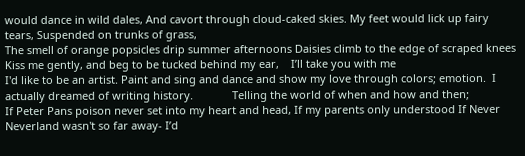would dance in wild dales, And cavort through cloud-caked skies. My feet would lick up fairy tears, Suspended on trunks of grass,
The smell of orange popsicles drip summer afternoons Daisies climb to the edge of scraped knees Kiss me gently, and beg to be tucked behind my ear,    I’ll take you with me
I'd like to be an artist. Paint and sing and dance and show my love through colors; emotion.  I actually dreamed of writing history.             Telling the world of when and how and then;
If Peter Pans poison never set into my heart and head, If my parents only understood If Never Neverland wasn't so far away- I’d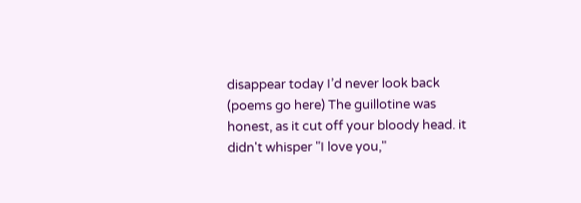disappear today I’d never look back
(poems go here) The guillotine was honest, as it cut off your bloody head. it didn't whisper "I love you,"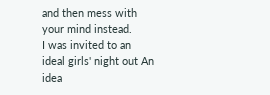and then mess with your mind instead.
I was invited to an ideal girls' night out An idea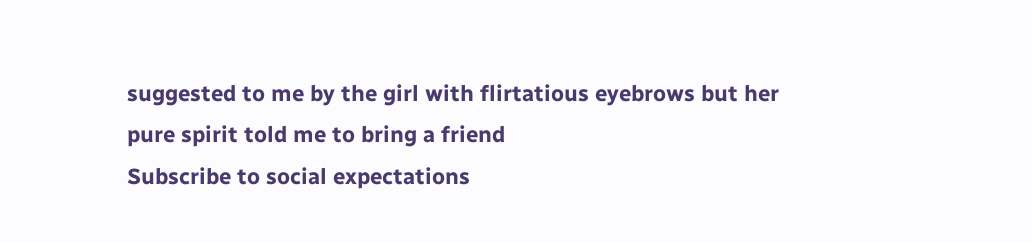suggested to me by the girl with flirtatious eyebrows but her pure spirit told me to bring a friend
Subscribe to social expectations